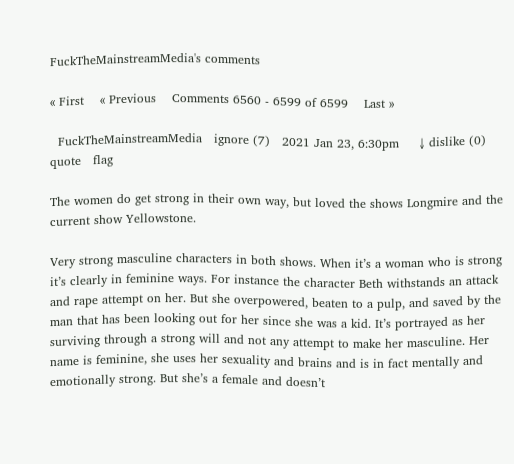FuckTheMainstreamMedia's comments

« First    « Previous    Comments 6560 - 6599 of 6599    Last »

  FuckTheMainstreamMedia   ignore (7)   2021 Jan 23, 6:30pm     ↓ dislike (0)   quote   flag

The women do get strong in their own way, but loved the shows Longmire and the current show Yellowstone.

Very strong masculine characters in both shows. When it’s a woman who is strong it’s clearly in feminine ways. For instance the character Beth withstands an attack and rape attempt on her. But she overpowered, beaten to a pulp, and saved by the man that has been looking out for her since she was a kid. It’s portrayed as her surviving through a strong will and not any attempt to make her masculine. Her name is feminine, she uses her sexuality and brains and is in fact mentally and emotionally strong. But she’s a female and doesn’t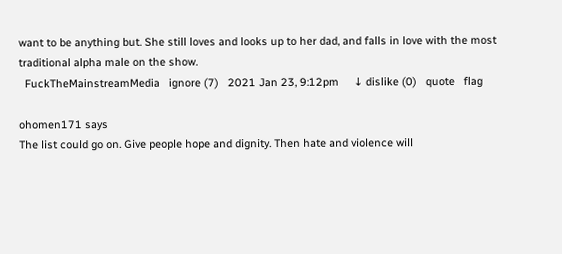want to be anything but. She still loves and looks up to her dad, and falls in love with the most traditional alpha male on the show.
  FuckTheMainstreamMedia   ignore (7)   2021 Jan 23, 9:12pm     ↓ dislike (0)   quote   flag

ohomen171 says
The list could go on. Give people hope and dignity. Then hate and violence will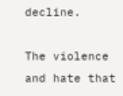decline.

The violence and hate that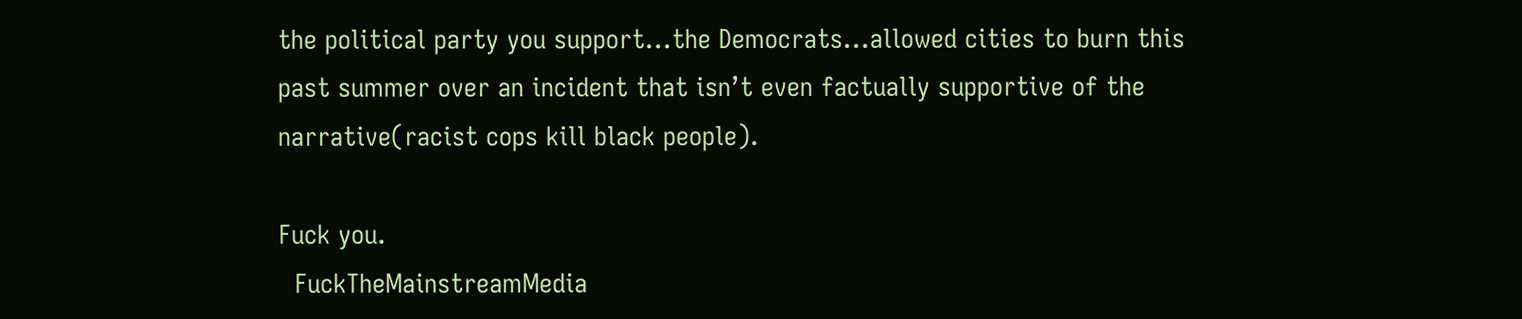the political party you support...the Democrats...allowed cities to burn this past summer over an incident that isn’t even factually supportive of the narrative(racist cops kill black people).

Fuck you.
  FuckTheMainstreamMedia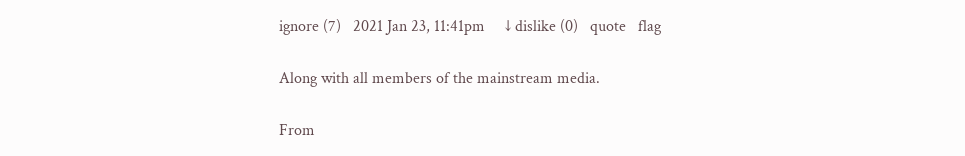ignore (7)   2021 Jan 23, 11:41pm     ↓ dislike (0)   quote   flag

Along with all members of the mainstream media.

From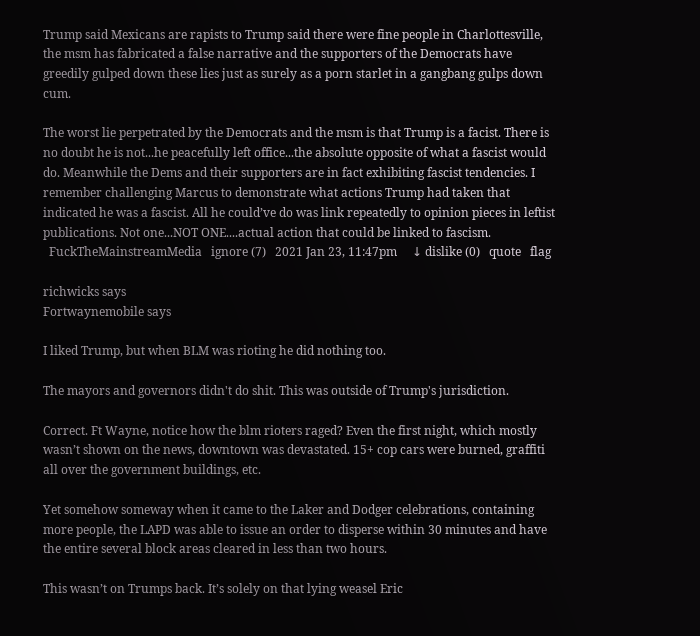Trump said Mexicans are rapists to Trump said there were fine people in Charlottesville, the msm has fabricated a false narrative and the supporters of the Democrats have greedily gulped down these lies just as surely as a porn starlet in a gangbang gulps down cum.

The worst lie perpetrated by the Democrats and the msm is that Trump is a facist. There is no doubt he is not...he peacefully left office...the absolute opposite of what a fascist would do. Meanwhile the Dems and their supporters are in fact exhibiting fascist tendencies. I remember challenging Marcus to demonstrate what actions Trump had taken that indicated he was a fascist. All he could’ve do was link repeatedly to opinion pieces in leftist publications. Not one...NOT ONE....actual action that could be linked to fascism.
  FuckTheMainstreamMedia   ignore (7)   2021 Jan 23, 11:47pm     ↓ dislike (0)   quote   flag

richwicks says
Fortwaynemobile says

I liked Trump, but when BLM was rioting he did nothing too.

The mayors and governors didn't do shit. This was outside of Trump's jurisdiction.

Correct. Ft Wayne, notice how the blm rioters raged? Even the first night, which mostly wasn’t shown on the news, downtown was devastated. 15+ cop cars were burned, graffiti all over the government buildings, etc.

Yet somehow someway when it came to the Laker and Dodger celebrations, containing more people, the LAPD was able to issue an order to disperse within 30 minutes and have the entire several block areas cleared in less than two hours.

This wasn’t on Trumps back. It’s solely on that lying weasel Eric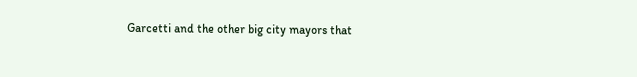Garcetti and the other big city mayors that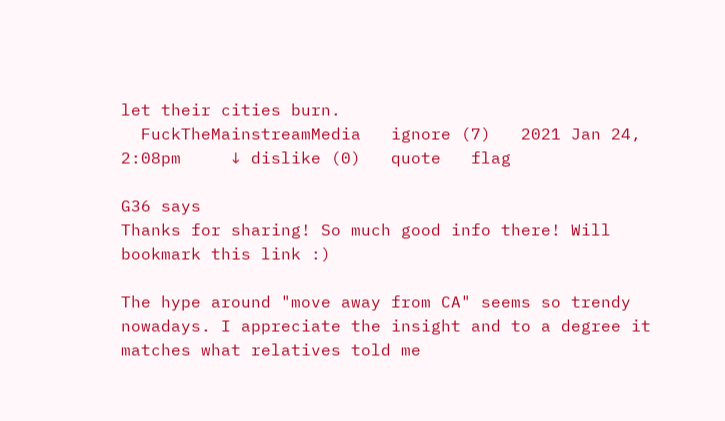let their cities burn.
  FuckTheMainstreamMedia   ignore (7)   2021 Jan 24, 2:08pm     ↓ dislike (0)   quote   flag

G36 says
Thanks for sharing! So much good info there! Will bookmark this link :)

The hype around "move away from CA" seems so trendy nowadays. I appreciate the insight and to a degree it matches what relatives told me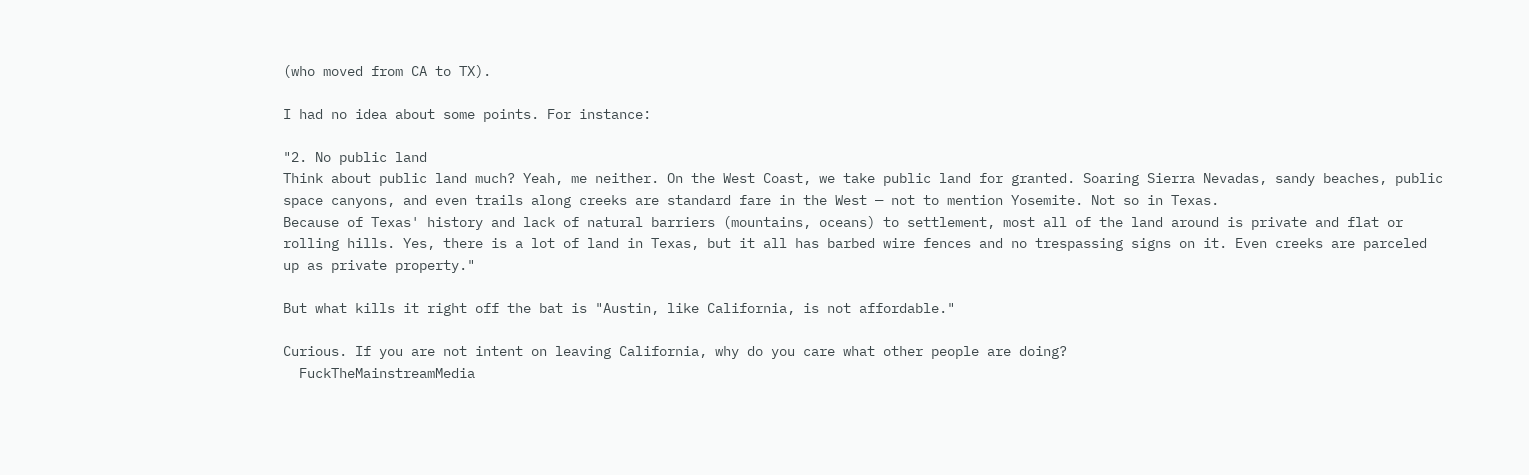(who moved from CA to TX).

I had no idea about some points. For instance:

"2. No public land
Think about public land much? Yeah, me neither. On the West Coast, we take public land for granted. Soaring Sierra Nevadas, sandy beaches, public space canyons, and even trails along creeks are standard fare in the West — not to mention Yosemite. Not so in Texas.
Because of Texas' history and lack of natural barriers (mountains, oceans) to settlement, most all of the land around is private and flat or rolling hills. Yes, there is a lot of land in Texas, but it all has barbed wire fences and no trespassing signs on it. Even creeks are parceled up as private property."

But what kills it right off the bat is "Austin, like California, is not affordable."

Curious. If you are not intent on leaving California, why do you care what other people are doing?
  FuckTheMainstreamMedia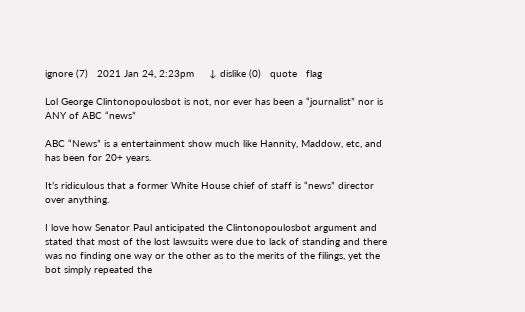ignore (7)   2021 Jan 24, 2:23pm     ↓ dislike (0)   quote   flag

Lol George Clintonopoulosbot is not, nor ever has been a “journalist” nor is ANY of ABC “news”

ABC “News” is a entertainment show much like Hannity, Maddow, etc, and has been for 20+ years.

It’s ridiculous that a former White House chief of staff is “news” director over anything.

I love how Senator Paul anticipated the Clintonopoulosbot argument and stated that most of the lost lawsuits were due to lack of standing and there was no finding one way or the other as to the merits of the filings, yet the bot simply repeated the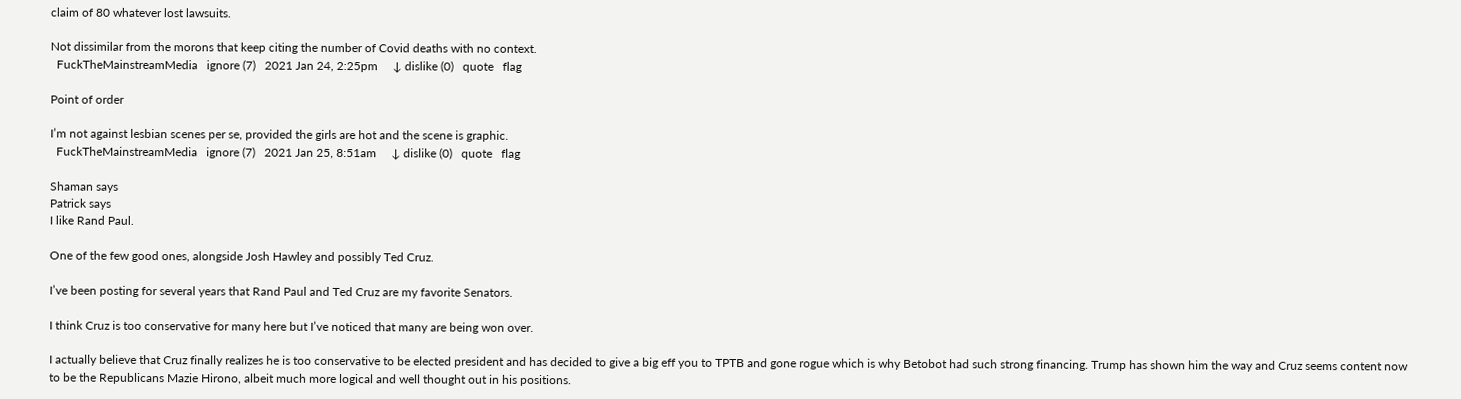claim of 80 whatever lost lawsuits.

Not dissimilar from the morons that keep citing the number of Covid deaths with no context.
  FuckTheMainstreamMedia   ignore (7)   2021 Jan 24, 2:25pm     ↓ dislike (0)   quote   flag

Point of order

I’m not against lesbian scenes per se, provided the girls are hot and the scene is graphic.
  FuckTheMainstreamMedia   ignore (7)   2021 Jan 25, 8:51am     ↓ dislike (0)   quote   flag

Shaman says
Patrick says
I like Rand Paul.

One of the few good ones, alongside Josh Hawley and possibly Ted Cruz.

I’ve been posting for several years that Rand Paul and Ted Cruz are my favorite Senators.

I think Cruz is too conservative for many here but I’ve noticed that many are being won over.

I actually believe that Cruz finally realizes he is too conservative to be elected president and has decided to give a big eff you to TPTB and gone rogue which is why Betobot had such strong financing. Trump has shown him the way and Cruz seems content now to be the Republicans Mazie Hirono, albeit much more logical and well thought out in his positions.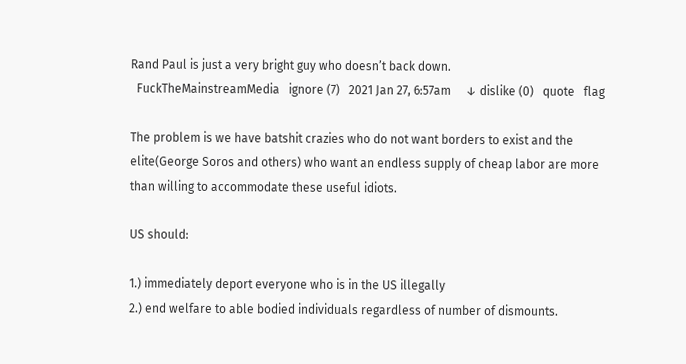Rand Paul is just a very bright guy who doesn’t back down.
  FuckTheMainstreamMedia   ignore (7)   2021 Jan 27, 6:57am     ↓ dislike (0)   quote   flag

The problem is we have batshit crazies who do not want borders to exist and the elite(George Soros and others) who want an endless supply of cheap labor are more than willing to accommodate these useful idiots.

US should:

1.) immediately deport everyone who is in the US illegally
2.) end welfare to able bodied individuals regardless of number of dismounts.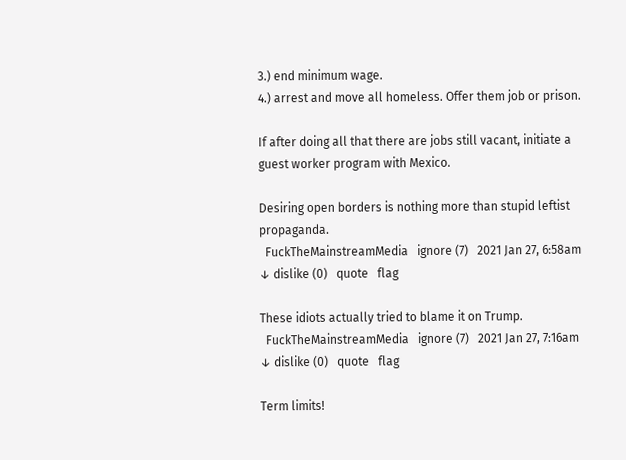3.) end minimum wage.
4.) arrest and move all homeless. Offer them job or prison.

If after doing all that there are jobs still vacant, initiate a guest worker program with Mexico.

Desiring open borders is nothing more than stupid leftist propaganda.
  FuckTheMainstreamMedia   ignore (7)   2021 Jan 27, 6:58am     ↓ dislike (0)   quote   flag

These idiots actually tried to blame it on Trump.
  FuckTheMainstreamMedia   ignore (7)   2021 Jan 27, 7:16am     ↓ dislike (0)   quote   flag

Term limits!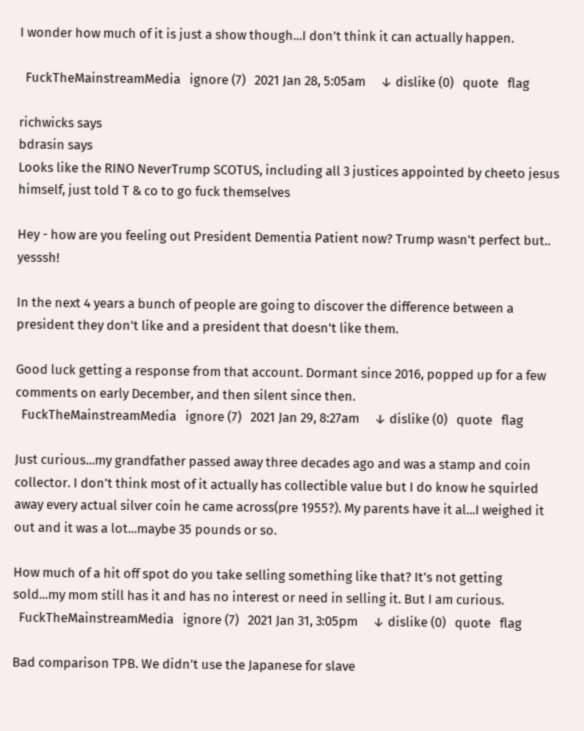I wonder how much of it is just a show though...I don’t think it can actually happen.

  FuckTheMainstreamMedia   ignore (7)   2021 Jan 28, 5:05am     ↓ dislike (0)   quote   flag

richwicks says
bdrasin says
Looks like the RINO NeverTrump SCOTUS, including all 3 justices appointed by cheeto jesus himself, just told T & co to go fuck themselves

Hey - how are you feeling out President Dementia Patient now? Trump wasn't perfect but.. yesssh!

In the next 4 years a bunch of people are going to discover the difference between a president they don't like and a president that doesn't like them.

Good luck getting a response from that account. Dormant since 2016, popped up for a few comments on early December, and then silent since then.
  FuckTheMainstreamMedia   ignore (7)   2021 Jan 29, 8:27am     ↓ dislike (0)   quote   flag

Just curious...my grandfather passed away three decades ago and was a stamp and coin collector. I don’t think most of it actually has collectible value but I do know he squirled away every actual silver coin he came across(pre 1955?). My parents have it al...I weighed it out and it was a lot...maybe 35 pounds or so.

How much of a hit off spot do you take selling something like that? It’s not getting sold...my mom still has it and has no interest or need in selling it. But I am curious.
  FuckTheMainstreamMedia   ignore (7)   2021 Jan 31, 3:05pm     ↓ dislike (0)   quote   flag

Bad comparison TPB. We didn’t use the Japanese for slave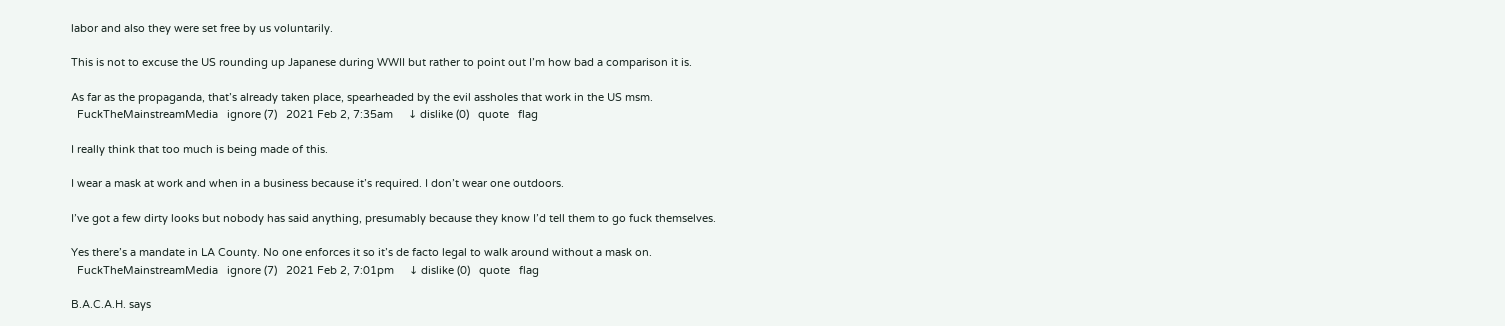labor and also they were set free by us voluntarily.

This is not to excuse the US rounding up Japanese during WWII but rather to point out I’m how bad a comparison it is.

As far as the propaganda, that’s already taken place, spearheaded by the evil assholes that work in the US msm.
  FuckTheMainstreamMedia   ignore (7)   2021 Feb 2, 7:35am     ↓ dislike (0)   quote   flag

I really think that too much is being made of this.

I wear a mask at work and when in a business because it’s required. I don’t wear one outdoors.

I’ve got a few dirty looks but nobody has said anything, presumably because they know I’d tell them to go fuck themselves.

Yes there’s a mandate in LA County. No one enforces it so it’s de facto legal to walk around without a mask on.
  FuckTheMainstreamMedia   ignore (7)   2021 Feb 2, 7:01pm     ↓ dislike (0)   quote   flag

B.A.C.A.H. says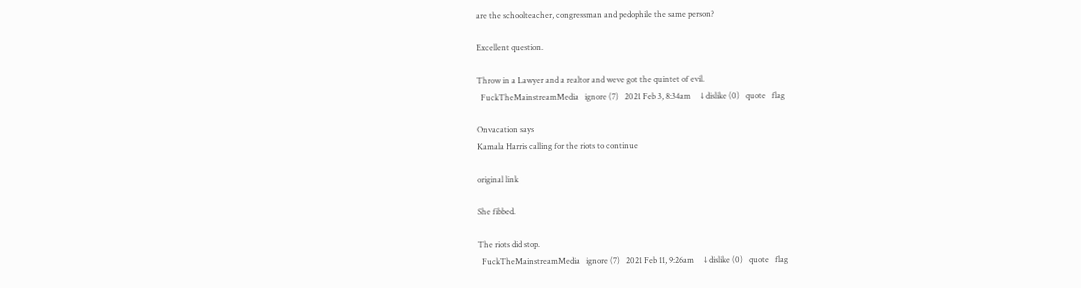are the schoolteacher, congressman and pedophile the same person?

Excellent question.

Throw in a Lawyer and a realtor and weve got the quintet of evil.
  FuckTheMainstreamMedia   ignore (7)   2021 Feb 3, 8:34am     ↓ dislike (0)   quote   flag

Onvacation says
Kamala Harris calling for the riots to continue

original link

She fibbed.

The riots did stop.
  FuckTheMainstreamMedia   ignore (7)   2021 Feb 11, 9:26am     ↓ dislike (0)   quote   flag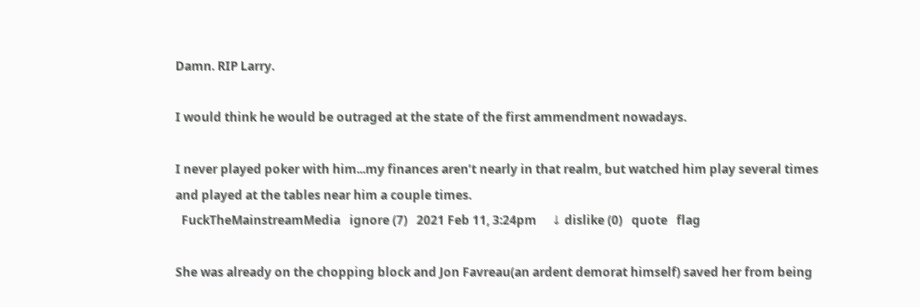Damn. RIP Larry.

I would think he would be outraged at the state of the first ammendment nowadays.

I never played poker with him...my finances aren’t nearly in that realm, but watched him play several times and played at the tables near him a couple times.
  FuckTheMainstreamMedia   ignore (7)   2021 Feb 11, 3:24pm     ↓ dislike (0)   quote   flag

She was already on the chopping block and Jon Favreau(an ardent demorat himself) saved her from being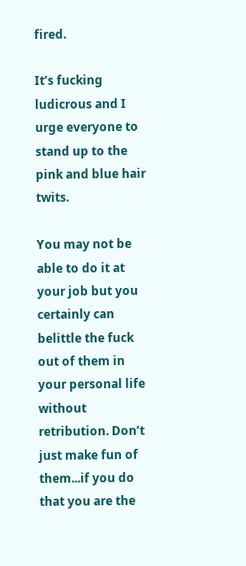fired.

It’s fucking ludicrous and I urge everyone to stand up to the pink and blue hair twits.

You may not be able to do it at your job but you certainly can belittle the fuck out of them in your personal life without retribution. Don’t just make fun of them...if you do that you are the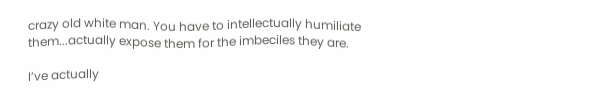crazy old white man. You have to intellectually humiliate them...actually expose them for the imbeciles they are.

I’ve actually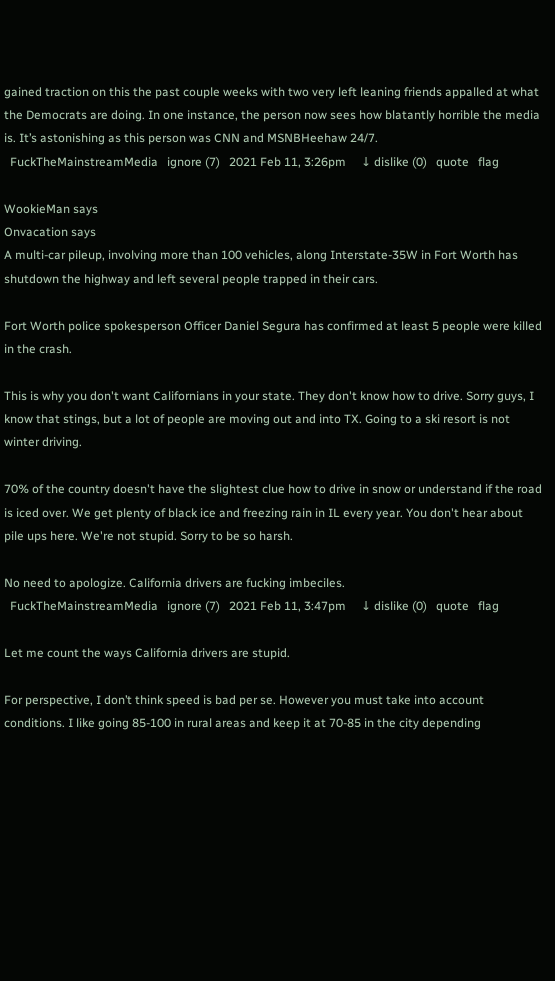gained traction on this the past couple weeks with two very left leaning friends appalled at what the Democrats are doing. In one instance, the person now sees how blatantly horrible the media is. It’s astonishing as this person was CNN and MSNBHeehaw 24/7.
  FuckTheMainstreamMedia   ignore (7)   2021 Feb 11, 3:26pm     ↓ dislike (0)   quote   flag

WookieMan says
Onvacation says
A multi-car pileup, involving more than 100 vehicles, along Interstate-35W in Fort Worth has shutdown the highway and left several people trapped in their cars.

Fort Worth police spokesperson Officer Daniel Segura has confirmed at least 5 people were killed in the crash.

This is why you don't want Californians in your state. They don't know how to drive. Sorry guys, I know that stings, but a lot of people are moving out and into TX. Going to a ski resort is not winter driving.

70% of the country doesn't have the slightest clue how to drive in snow or understand if the road is iced over. We get plenty of black ice and freezing rain in IL every year. You don't hear about pile ups here. We're not stupid. Sorry to be so harsh.

No need to apologize. California drivers are fucking imbeciles.
  FuckTheMainstreamMedia   ignore (7)   2021 Feb 11, 3:47pm     ↓ dislike (0)   quote   flag

Let me count the ways California drivers are stupid.

For perspective, I don’t think speed is bad per se. However you must take into account conditions. I like going 85-100 in rural areas and keep it at 70-85 in the city depending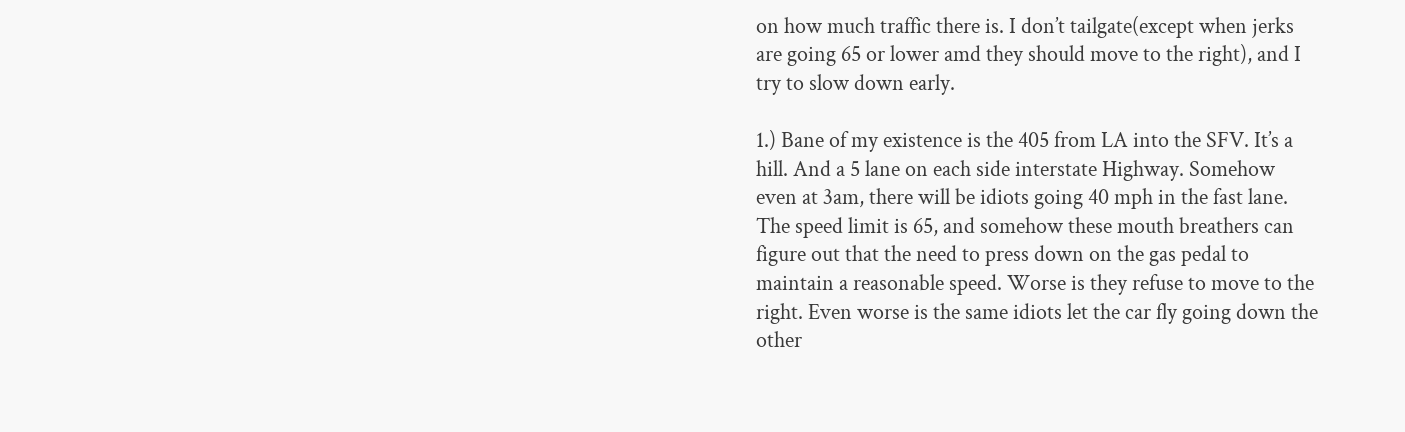on how much traffic there is. I don’t tailgate(except when jerks are going 65 or lower amd they should move to the right), and I try to slow down early.

1.) Bane of my existence is the 405 from LA into the SFV. It’s a hill. And a 5 lane on each side interstate Highway. Somehow even at 3am, there will be idiots going 40 mph in the fast lane. The speed limit is 65, and somehow these mouth breathers can figure out that the need to press down on the gas pedal to maintain a reasonable speed. Worse is they refuse to move to the right. Even worse is the same idiots let the car fly going down the other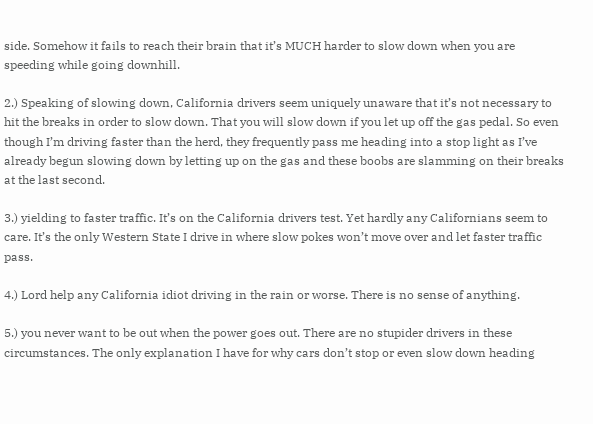side. Somehow it fails to reach their brain that it’s MUCH harder to slow down when you are speeding while going downhill.

2.) Speaking of slowing down, California drivers seem uniquely unaware that it’s not necessary to hit the breaks in order to slow down. That you will slow down if you let up off the gas pedal. So even though I’m driving faster than the herd, they frequently pass me heading into a stop light as I’ve already begun slowing down by letting up on the gas and these boobs are slamming on their breaks at the last second.

3.) yielding to faster traffic. It’s on the California drivers test. Yet hardly any Californians seem to care. It’s the only Western State I drive in where slow pokes won’t move over and let faster traffic pass.

4.) Lord help any California idiot driving in the rain or worse. There is no sense of anything.

5.) you never want to be out when the power goes out. There are no stupider drivers in these circumstances. The only explanation I have for why cars don’t stop or even slow down heading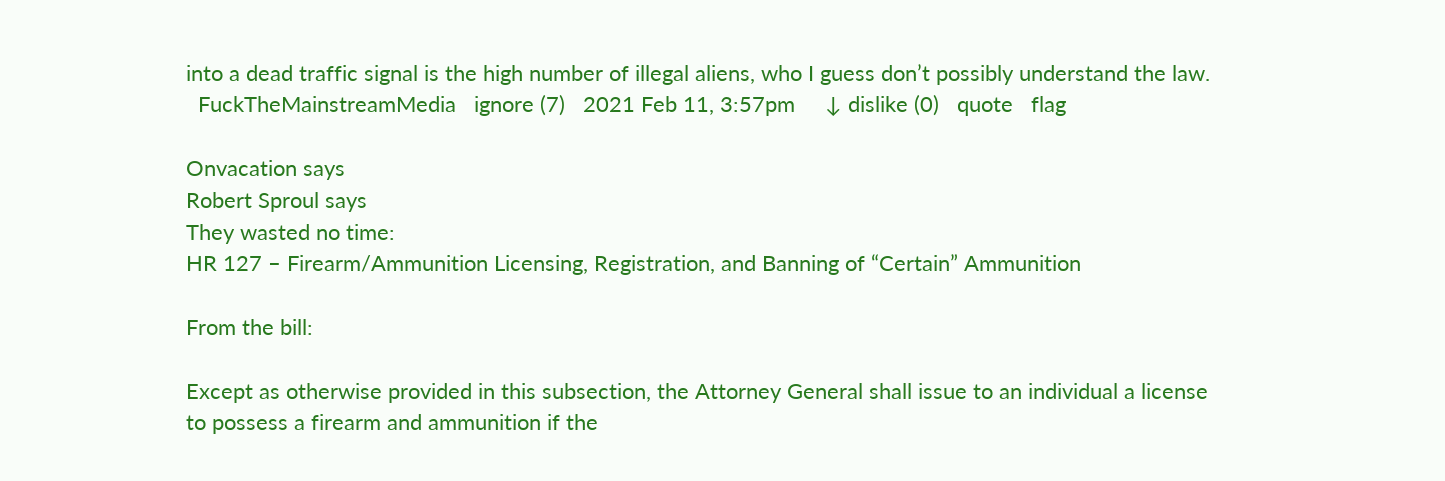into a dead traffic signal is the high number of illegal aliens, who I guess don’t possibly understand the law.
  FuckTheMainstreamMedia   ignore (7)   2021 Feb 11, 3:57pm     ↓ dislike (0)   quote   flag

Onvacation says
Robert Sproul says
They wasted no time:
HR 127 – Firearm/Ammunition Licensing, Registration, and Banning of “Certain” Ammunition

From the bill:

Except as otherwise provided in this subsection, the Attorney General shall issue to an individual a license to possess a firearm and ammunition if the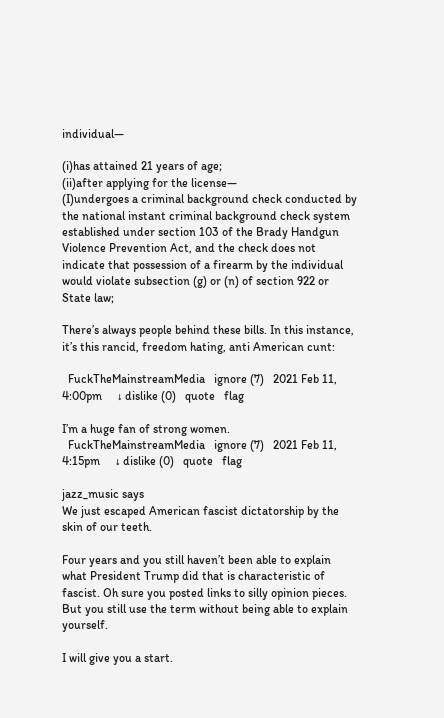individual—

(i)has attained 21 years of age;
(ii)after applying for the license—
(I)undergoes a criminal background check conducted by the national instant criminal background check system established under section 103 of the Brady Handgun Violence Prevention Act, and the check does not indicate that possession of a firearm by the individual would violate subsection (g) or (n) of section 922 or State law;

There’s always people behind these bills. In this instance, it’s this rancid, freedom hating, anti American cunt:

  FuckTheMainstreamMedia   ignore (7)   2021 Feb 11, 4:00pm     ↓ dislike (0)   quote   flag

I’m a huge fan of strong women.
  FuckTheMainstreamMedia   ignore (7)   2021 Feb 11, 4:15pm     ↓ dislike (0)   quote   flag

jazz_music says
We just escaped American fascist dictatorship by the skin of our teeth.

Four years and you still haven’t been able to explain what President Trump did that is characteristic of fascist. Oh sure you posted links to silly opinion pieces. But you still use the term without being able to explain yourself.

I will give you a start.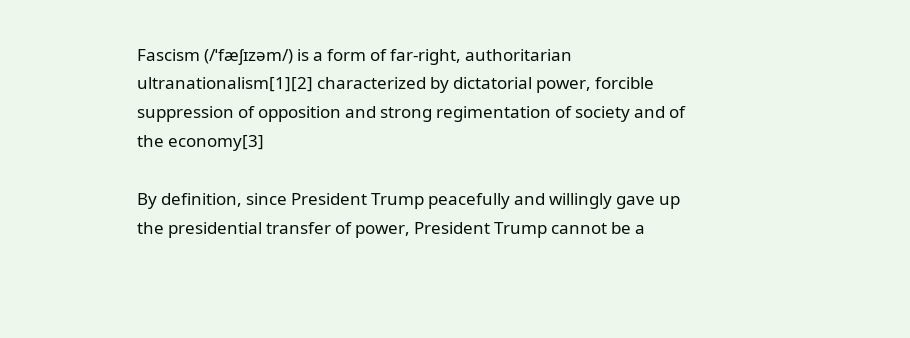Fascism (/ˈfæʃɪzəm/) is a form of far-right, authoritarian ultranationalism[1][2] characterized by dictatorial power, forcible suppression of opposition and strong regimentation of society and of the economy[3]

By definition, since President Trump peacefully and willingly gave up the presidential transfer of power, President Trump cannot be a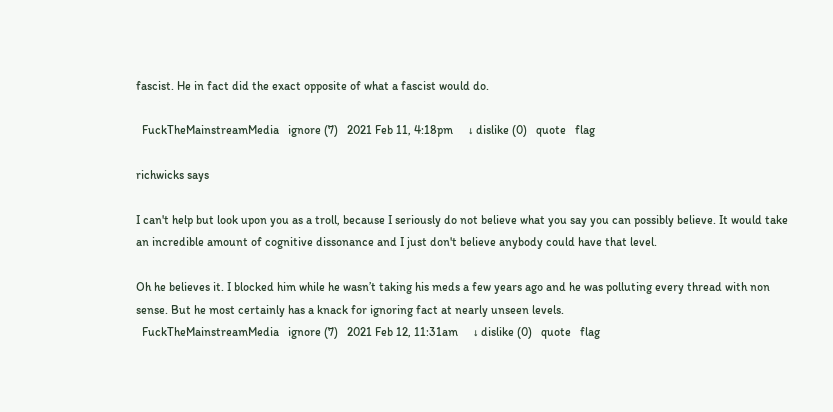fascist. He in fact did the exact opposite of what a fascist would do.

  FuckTheMainstreamMedia   ignore (7)   2021 Feb 11, 4:18pm     ↓ dislike (0)   quote   flag

richwicks says

I can't help but look upon you as a troll, because I seriously do not believe what you say you can possibly believe. It would take an incredible amount of cognitive dissonance and I just don't believe anybody could have that level.

Oh he believes it. I blocked him while he wasn’t taking his meds a few years ago and he was polluting every thread with non sense. But he most certainly has a knack for ignoring fact at nearly unseen levels.
  FuckTheMainstreamMedia   ignore (7)   2021 Feb 12, 11:31am     ↓ dislike (0)   quote   flag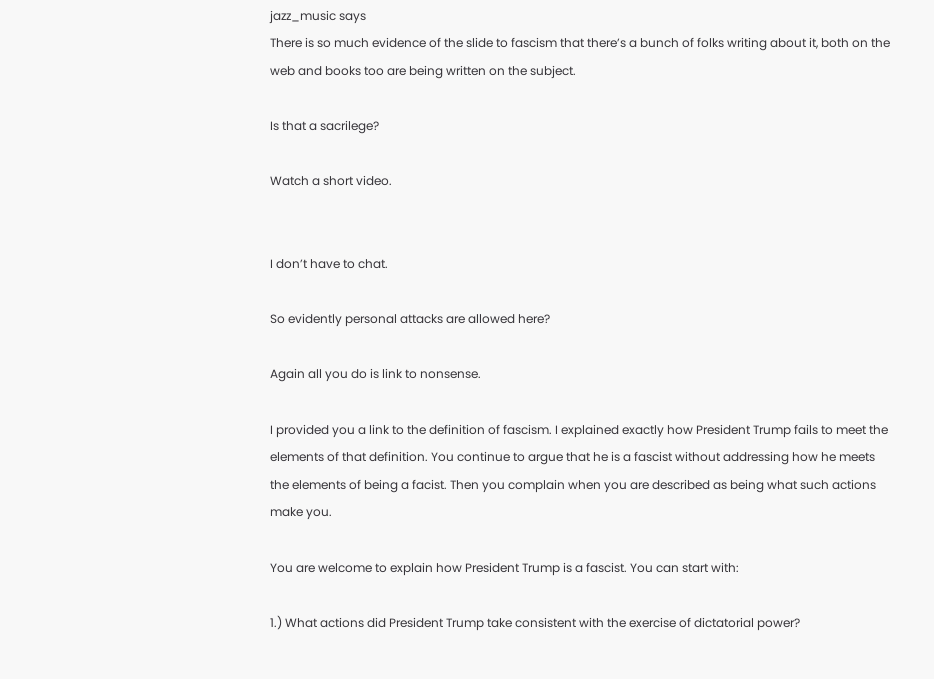jazz_music says
There is so much evidence of the slide to fascism that there’s a bunch of folks writing about it, both on the web and books too are being written on the subject.

Is that a sacrilege?

Watch a short video.


I don’t have to chat.

So evidently personal attacks are allowed here?

Again all you do is link to nonsense.

I provided you a link to the definition of fascism. I explained exactly how President Trump fails to meet the elements of that definition. You continue to argue that he is a fascist without addressing how he meets the elements of being a facist. Then you complain when you are described as being what such actions make you.

You are welcome to explain how President Trump is a fascist. You can start with:

1.) What actions did President Trump take consistent with the exercise of dictatorial power?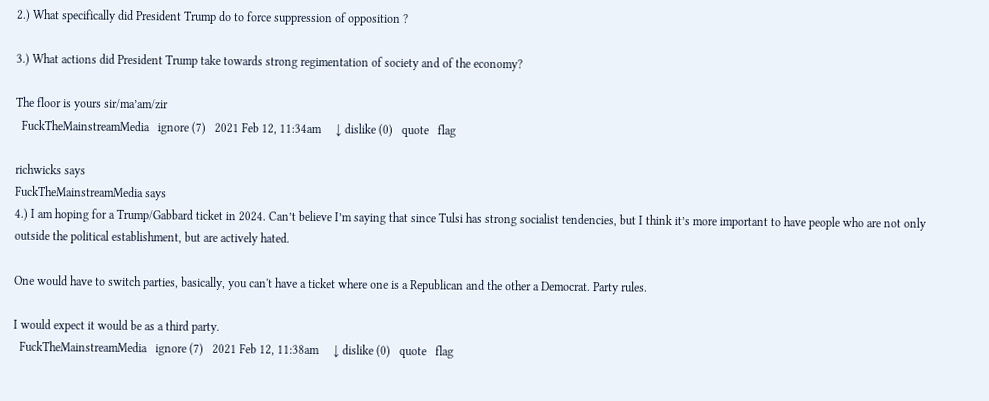2.) What specifically did President Trump do to force suppression of opposition ?

3.) What actions did President Trump take towards strong regimentation of society and of the economy?

The floor is yours sir/ma’am/zir
  FuckTheMainstreamMedia   ignore (7)   2021 Feb 12, 11:34am     ↓ dislike (0)   quote   flag

richwicks says
FuckTheMainstreamMedia says
4.) I am hoping for a Trump/Gabbard ticket in 2024. Can’t believe I’m saying that since Tulsi has strong socialist tendencies, but I think it’s more important to have people who are not only outside the political establishment, but are actively hated.

One would have to switch parties, basically, you can't have a ticket where one is a Republican and the other a Democrat. Party rules.

I would expect it would be as a third party.
  FuckTheMainstreamMedia   ignore (7)   2021 Feb 12, 11:38am     ↓ dislike (0)   quote   flag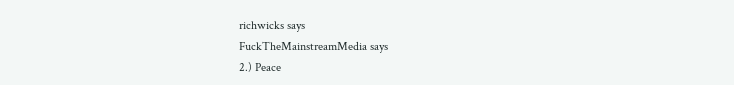richwicks says
FuckTheMainstreamMedia says
2.) Peace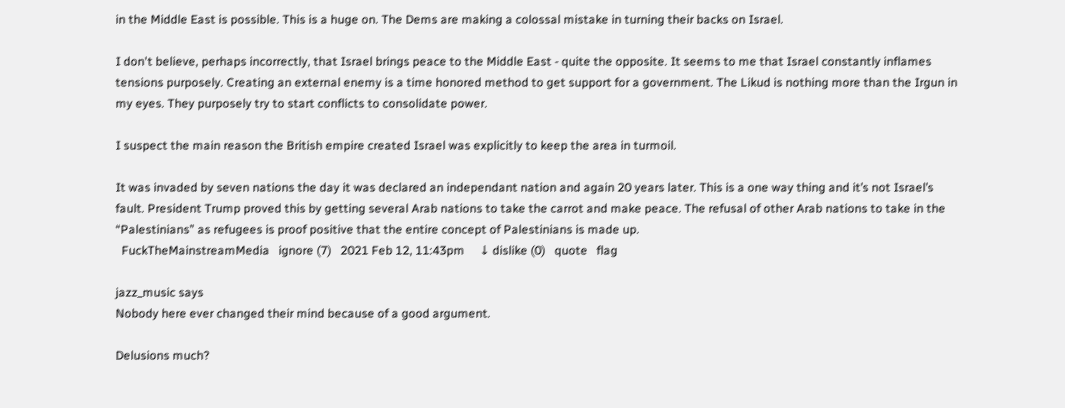in the Middle East is possible. This is a huge on. The Dems are making a colossal mistake in turning their backs on Israel.

I don't believe, perhaps incorrectly, that Israel brings peace to the Middle East - quite the opposite. It seems to me that Israel constantly inflames tensions purposely. Creating an external enemy is a time honored method to get support for a government. The Likud is nothing more than the Irgun in my eyes. They purposely try to start conflicts to consolidate power.

I suspect the main reason the British empire created Israel was explicitly to keep the area in turmoil.

It was invaded by seven nations the day it was declared an independant nation and again 20 years later. This is a one way thing and it’s not Israel’s fault. President Trump proved this by getting several Arab nations to take the carrot and make peace. The refusal of other Arab nations to take in the “Palestinians” as refugees is proof positive that the entire concept of Palestinians is made up.
  FuckTheMainstreamMedia   ignore (7)   2021 Feb 12, 11:43pm     ↓ dislike (0)   quote   flag

jazz_music says
Nobody here ever changed their mind because of a good argument.

Delusions much?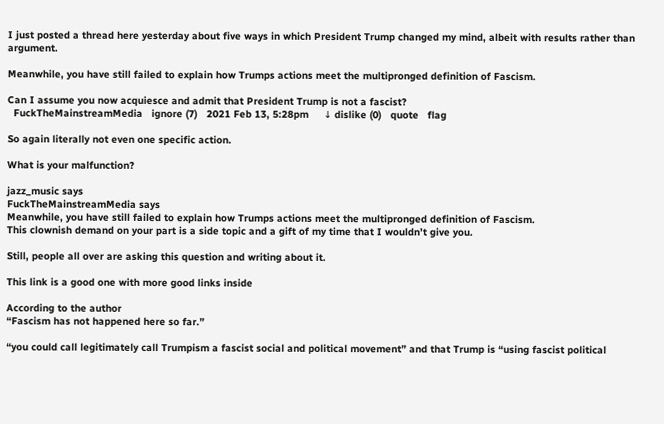I just posted a thread here yesterday about five ways in which President Trump changed my mind, albeit with results rather than argument.

Meanwhile, you have still failed to explain how Trumps actions meet the multipronged definition of Fascism.

Can I assume you now acquiesce and admit that President Trump is not a fascist?
  FuckTheMainstreamMedia   ignore (7)   2021 Feb 13, 5:28pm     ↓ dislike (0)   quote   flag

So again literally not even one specific action.

What is your malfunction?

jazz_music says
FuckTheMainstreamMedia says
Meanwhile, you have still failed to explain how Trumps actions meet the multipronged definition of Fascism.
This clownish demand on your part is a side topic and a gift of my time that I wouldn’t give you.

Still, people all over are asking this question and writing about it.

This link is a good one with more good links inside

According to the author
“Fascism has not happened here so far.”

“you could call legitimately call Trumpism a fascist social and political movement” and that Trump is “using fascist political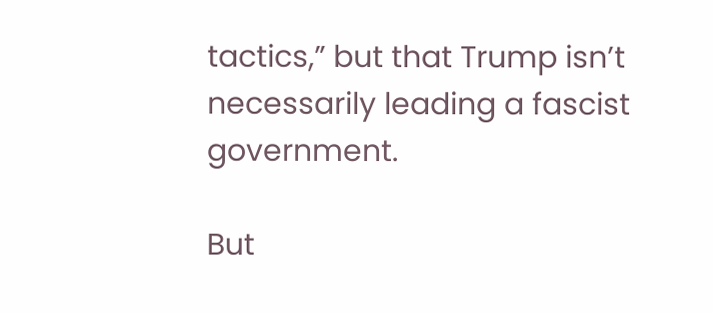tactics,” but that Trump isn’t necessarily leading a fascist government.

But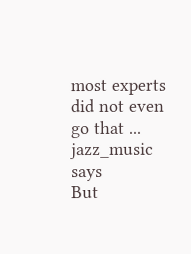most experts did not even go that ...
jazz_music says
But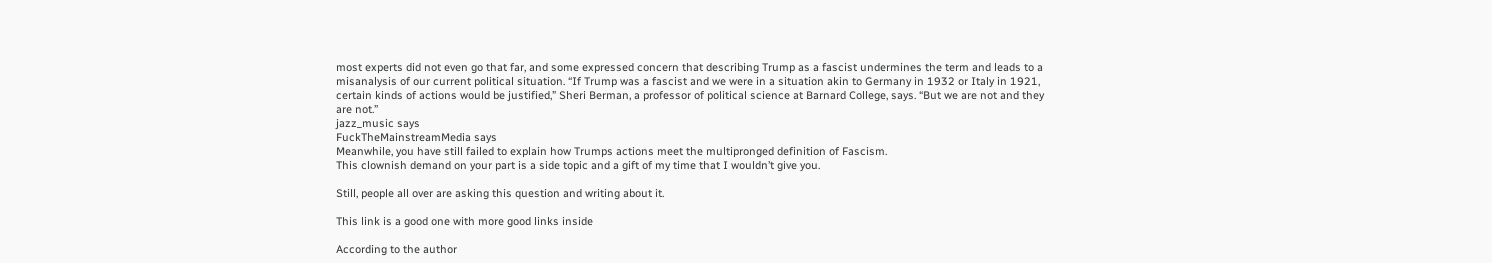most experts did not even go that far, and some expressed concern that describing Trump as a fascist undermines the term and leads to a misanalysis of our current political situation. “If Trump was a fascist and we were in a situation akin to Germany in 1932 or Italy in 1921, certain kinds of actions would be justified,” Sheri Berman, a professor of political science at Barnard College, says. “But we are not and they are not.”
jazz_music says
FuckTheMainstreamMedia says
Meanwhile, you have still failed to explain how Trumps actions meet the multipronged definition of Fascism.
This clownish demand on your part is a side topic and a gift of my time that I wouldn’t give you.

Still, people all over are asking this question and writing about it.

This link is a good one with more good links inside

According to the author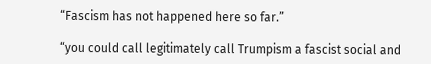“Fascism has not happened here so far.”

“you could call legitimately call Trumpism a fascist social and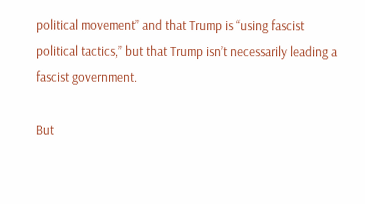political movement” and that Trump is “using fascist political tactics,” but that Trump isn’t necessarily leading a fascist government.

But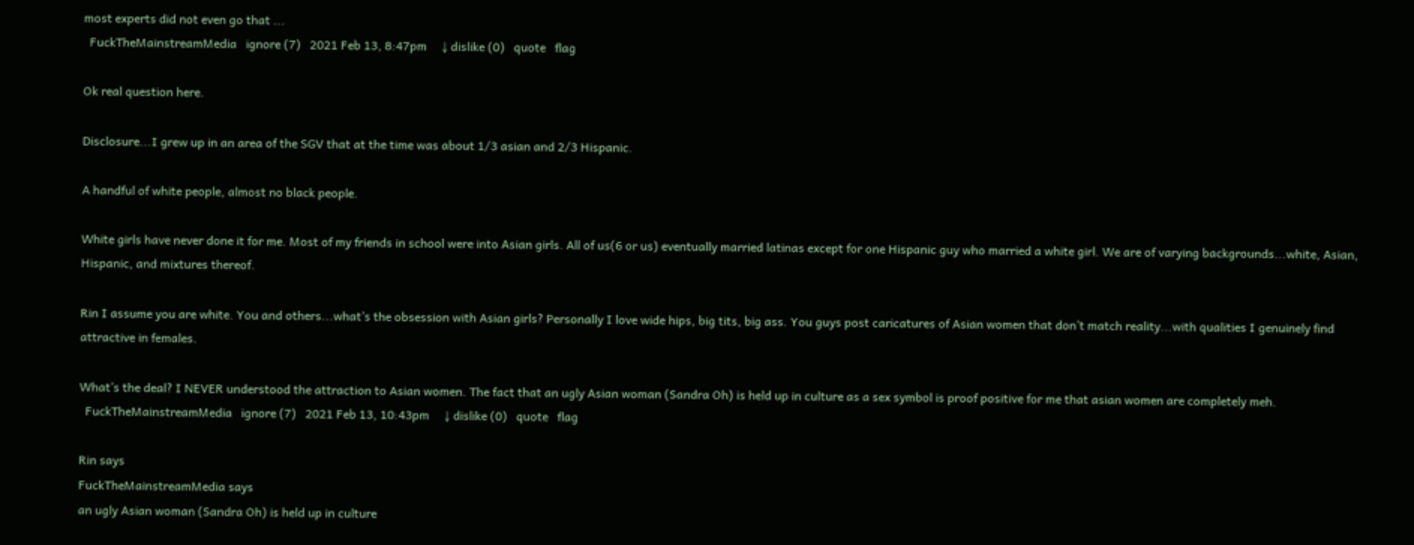most experts did not even go that ...
  FuckTheMainstreamMedia   ignore (7)   2021 Feb 13, 8:47pm     ↓ dislike (0)   quote   flag

Ok real question here.

Disclosure...I grew up in an area of the SGV that at the time was about 1/3 asian and 2/3 Hispanic.

A handful of white people, almost no black people.

White girls have never done it for me. Most of my friends in school were into Asian girls. All of us(6 or us) eventually married latinas except for one Hispanic guy who married a white girl. We are of varying backgrounds...white, Asian, Hispanic, and mixtures thereof.

Rin I assume you are white. You and others...what’s the obsession with Asian girls? Personally I love wide hips, big tits, big ass. You guys post caricatures of Asian women that don’t match reality...with qualities I genuinely find attractive in females.

What’s the deal? I NEVER understood the attraction to Asian women. The fact that an ugly Asian woman (Sandra Oh) is held up in culture as a sex symbol is proof positive for me that asian women are completely meh.
  FuckTheMainstreamMedia   ignore (7)   2021 Feb 13, 10:43pm     ↓ dislike (0)   quote   flag

Rin says
FuckTheMainstreamMedia says
an ugly Asian woman (Sandra Oh) is held up in culture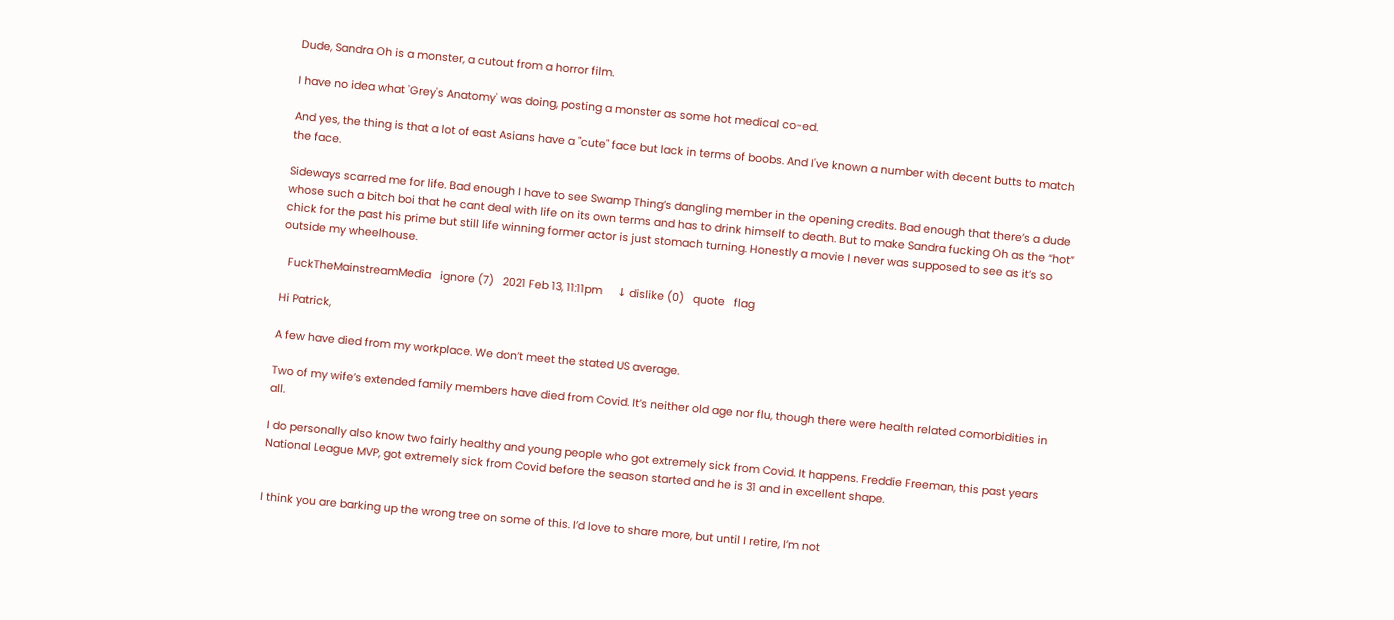Dude, Sandra Oh is a monster, a cutout from a horror film.

I have no idea what 'Grey's Anatomy' was doing, posting a monster as some hot medical co-ed.

And yes, the thing is that a lot of east Asians have a "cute" face but lack in terms of boobs. And I've known a number with decent butts to match the face.

Sideways scarred me for life. Bad enough I have to see Swamp Thing’s dangling member in the opening credits. Bad enough that there’s a dude whose such a bitch boi that he cant deal with life on its own terms and has to drink himself to death. But to make Sandra fucking Oh as the “hot” chick for the past his prime but still life winning former actor is just stomach turning. Honestly a movie I never was supposed to see as it’s so outside my wheelhouse.

  FuckTheMainstreamMedia   ignore (7)   2021 Feb 13, 11:11pm     ↓ dislike (0)   quote   flag

Hi Patrick,

A few have died from my workplace. We don’t meet the stated US average.

Two of my wife’s extended family members have died from Covid. It’s neither old age nor flu, though there were health related comorbidities in all.

I do personally also know two fairly healthy and young people who got extremely sick from Covid. It happens. Freddie Freeman, this past years National League MVP, got extremely sick from Covid before the season started and he is 31 and in excellent shape.


I think you are barking up the wrong tree on some of this. I’d love to share more, but until I retire, I’m not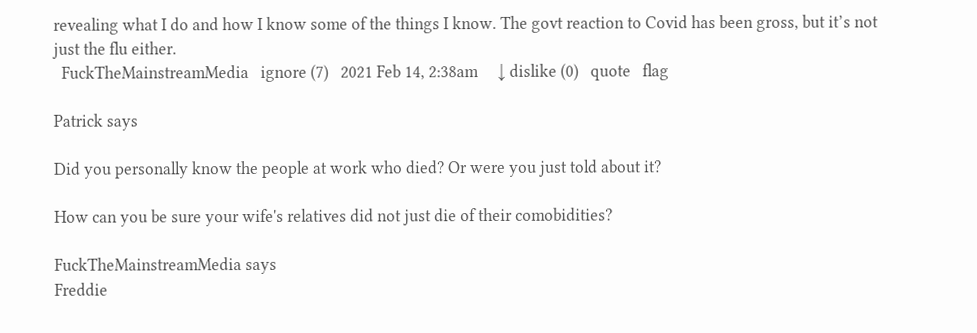revealing what I do and how I know some of the things I know. The govt reaction to Covid has been gross, but it’s not just the flu either.
  FuckTheMainstreamMedia   ignore (7)   2021 Feb 14, 2:38am     ↓ dislike (0)   quote   flag

Patrick says

Did you personally know the people at work who died? Or were you just told about it?

How can you be sure your wife's relatives did not just die of their comobidities?

FuckTheMainstreamMedia says
Freddie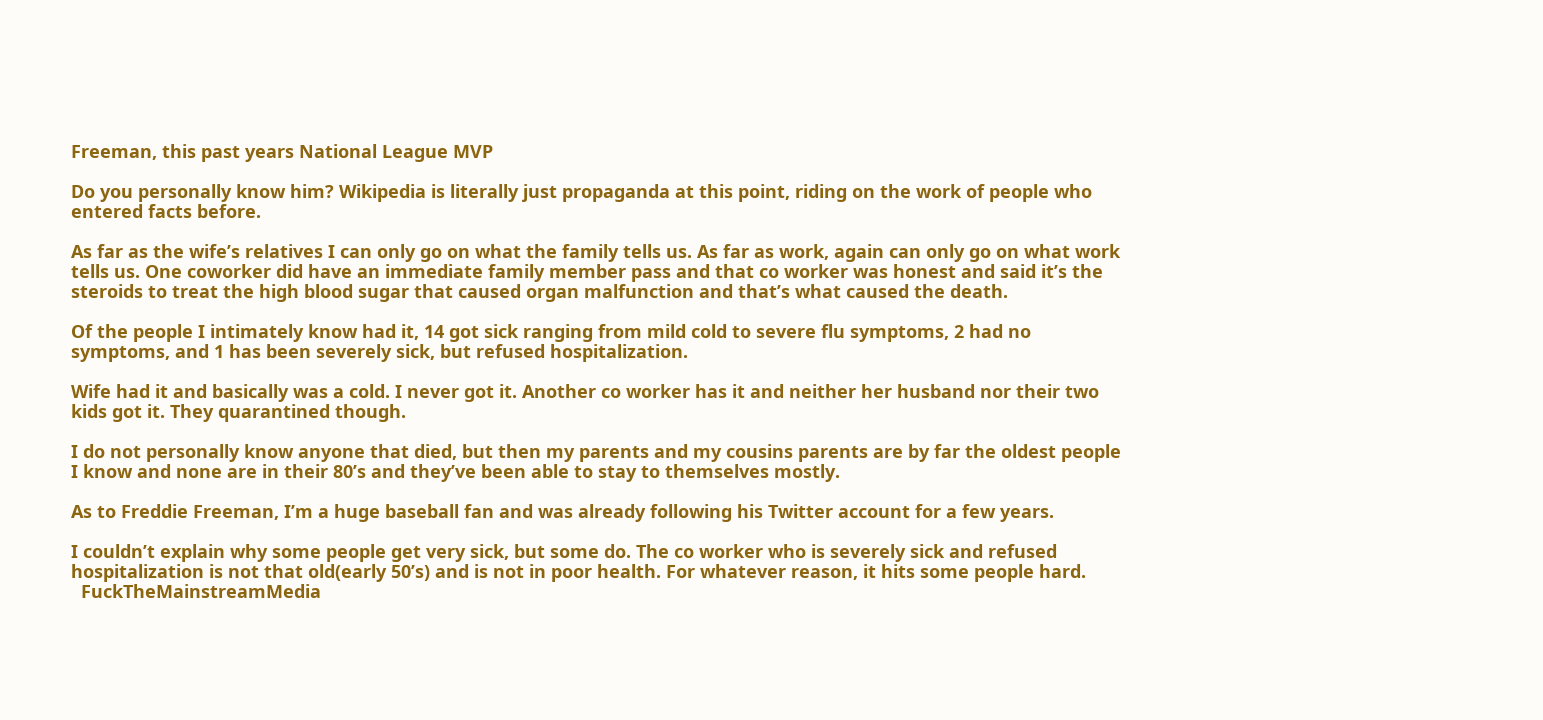Freeman, this past years National League MVP

Do you personally know him? Wikipedia is literally just propaganda at this point, riding on the work of people who entered facts before.

As far as the wife’s relatives I can only go on what the family tells us. As far as work, again can only go on what work tells us. One coworker did have an immediate family member pass and that co worker was honest and said it’s the steroids to treat the high blood sugar that caused organ malfunction and that’s what caused the death.

Of the people I intimately know had it, 14 got sick ranging from mild cold to severe flu symptoms, 2 had no symptoms, and 1 has been severely sick, but refused hospitalization.

Wife had it and basically was a cold. I never got it. Another co worker has it and neither her husband nor their two kids got it. They quarantined though.

I do not personally know anyone that died, but then my parents and my cousins parents are by far the oldest people I know and none are in their 80’s and they’ve been able to stay to themselves mostly.

As to Freddie Freeman, I’m a huge baseball fan and was already following his Twitter account for a few years.

I couldn’t explain why some people get very sick, but some do. The co worker who is severely sick and refused hospitalization is not that old(early 50’s) and is not in poor health. For whatever reason, it hits some people hard.
  FuckTheMainstreamMedia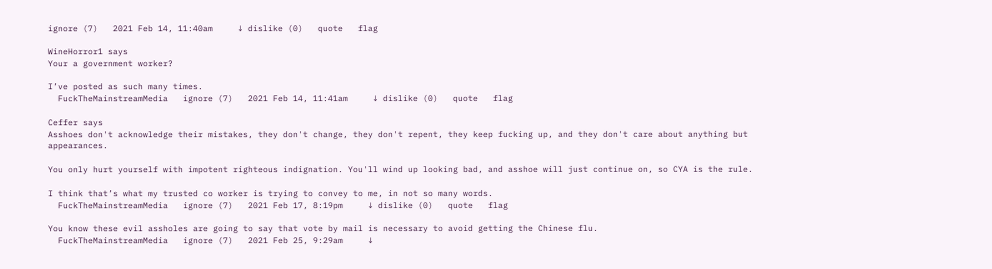ignore (7)   2021 Feb 14, 11:40am     ↓ dislike (0)   quote   flag

WineHorror1 says
Your a government worker?

I’ve posted as such many times.
  FuckTheMainstreamMedia   ignore (7)   2021 Feb 14, 11:41am     ↓ dislike (0)   quote   flag

Ceffer says
Asshoes don't acknowledge their mistakes, they don't change, they don't repent, they keep fucking up, and they don't care about anything but appearances.

You only hurt yourself with impotent righteous indignation. You'll wind up looking bad, and asshoe will just continue on, so CYA is the rule.

I think that’s what my trusted co worker is trying to convey to me, in not so many words.
  FuckTheMainstreamMedia   ignore (7)   2021 Feb 17, 8:19pm     ↓ dislike (0)   quote   flag

You know these evil assholes are going to say that vote by mail is necessary to avoid getting the Chinese flu.
  FuckTheMainstreamMedia   ignore (7)   2021 Feb 25, 9:29am     ↓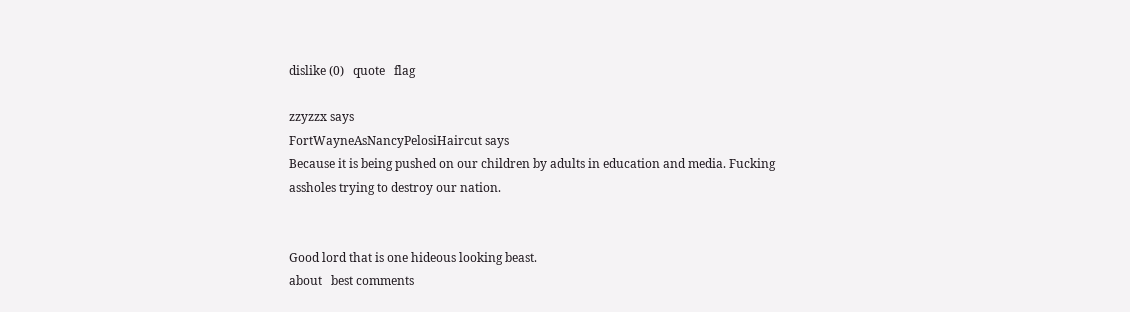dislike (0)   quote   flag

zzyzzx says
FortWayneAsNancyPelosiHaircut says
Because it is being pushed on our children by adults in education and media. Fucking assholes trying to destroy our nation.


Good lord that is one hideous looking beast.
about   best comments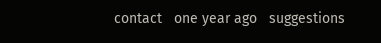contact   one year ago   suggestions